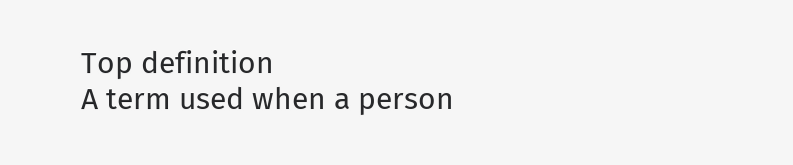Top definition
A term used when a person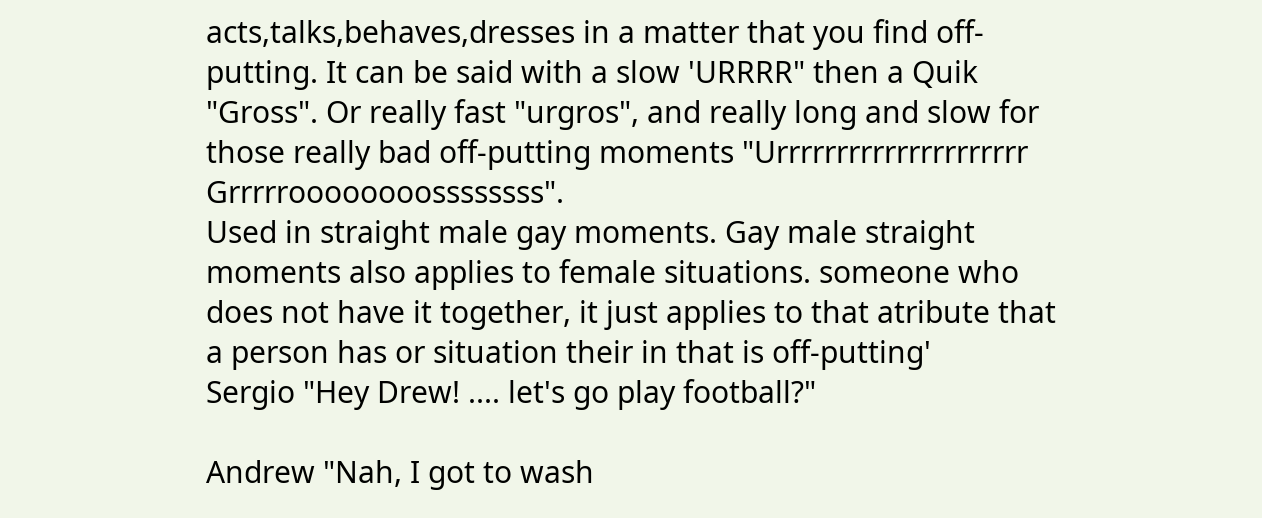acts,talks,behaves,dresses in a matter that you find off-putting. It can be said with a slow 'URRRR" then a Quik "Gross". Or really fast "urgros", and really long and slow for those really bad off-putting moments "Urrrrrrrrrrrrrrrrrrrrr Grrrrroooooooossssssss".
Used in straight male gay moments. Gay male straight moments also applies to female situations. someone who does not have it together, it just applies to that atribute that a person has or situation their in that is off-putting'
Sergio "Hey Drew! .... let's go play football?"

Andrew "Nah, I got to wash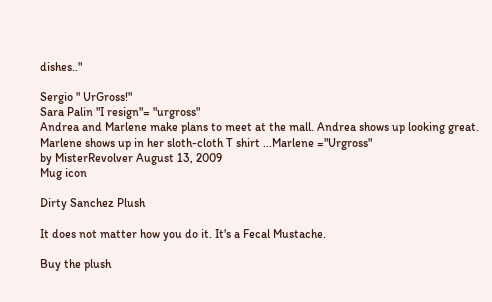dishes.."

Sergio " UrGross!"
Sara Palin "I resign"= "urgross"
Andrea and Marlene make plans to meet at the mall. Andrea shows up looking great. Marlene shows up in her sloth-cloth T shirt ...Marlene ="Urgross"
by MisterRevolver August 13, 2009
Mug icon

Dirty Sanchez Plush

It does not matter how you do it. It's a Fecal Mustache.

Buy the plush